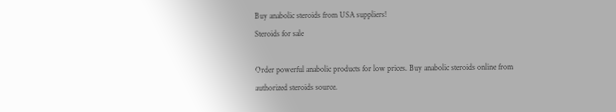Buy anabolic steroids from USA suppliers!
Steroids for sale

Order powerful anabolic products for low prices. Buy anabolic steroids online from authorized steroids source.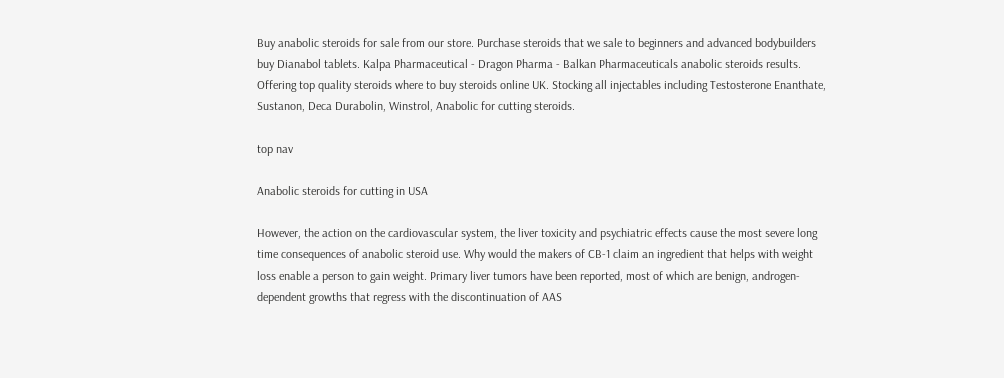Buy anabolic steroids for sale from our store. Purchase steroids that we sale to beginners and advanced bodybuilders buy Dianabol tablets. Kalpa Pharmaceutical - Dragon Pharma - Balkan Pharmaceuticals anabolic steroids results. Offering top quality steroids where to buy steroids online UK. Stocking all injectables including Testosterone Enanthate, Sustanon, Deca Durabolin, Winstrol, Anabolic for cutting steroids.

top nav

Anabolic steroids for cutting in USA

However, the action on the cardiovascular system, the liver toxicity and psychiatric effects cause the most severe long time consequences of anabolic steroid use. Why would the makers of CB-1 claim an ingredient that helps with weight loss enable a person to gain weight. Primary liver tumors have been reported, most of which are benign, androgen-dependent growths that regress with the discontinuation of AAS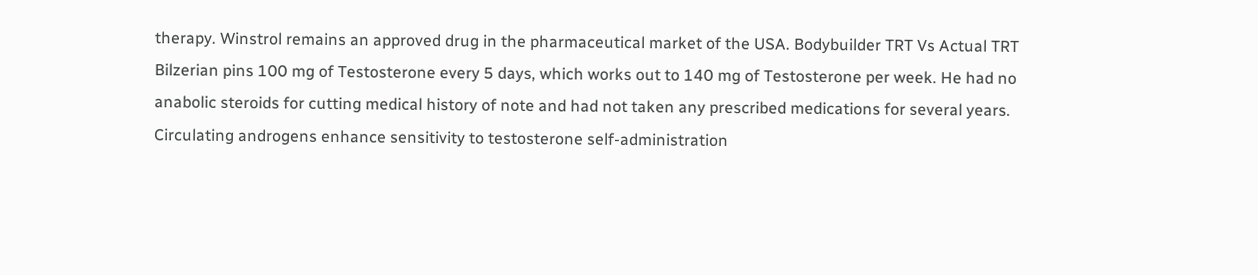therapy. Winstrol remains an approved drug in the pharmaceutical market of the USA. Bodybuilder TRT Vs Actual TRT Bilzerian pins 100 mg of Testosterone every 5 days, which works out to 140 mg of Testosterone per week. He had no anabolic steroids for cutting medical history of note and had not taken any prescribed medications for several years. Circulating androgens enhance sensitivity to testosterone self-administration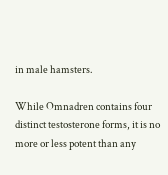in male hamsters.

While Omnadren contains four distinct testosterone forms, it is no more or less potent than any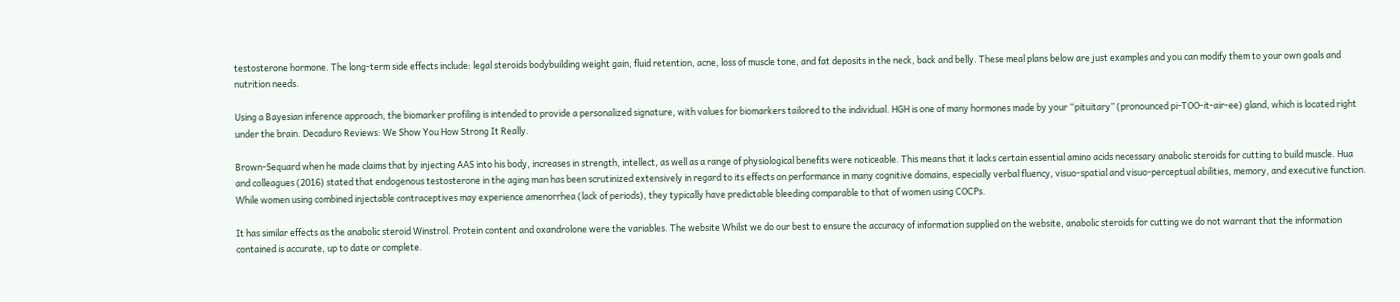testosterone hormone. The long-term side effects include: legal steroids bodybuilding weight gain, fluid retention, acne, loss of muscle tone, and fat deposits in the neck, back and belly. These meal plans below are just examples and you can modify them to your own goals and nutrition needs.

Using a Bayesian inference approach, the biomarker profiling is intended to provide a personalized signature, with values for biomarkers tailored to the individual. HGH is one of many hormones made by your “pituitary” (pronounced pi-TOO-it-air-ee) gland, which is located right under the brain. Decaduro Reviews: We Show You How Strong It Really.

Brown-Sequard when he made claims that by injecting AAS into his body, increases in strength, intellect, as well as a range of physiological benefits were noticeable. This means that it lacks certain essential amino acids necessary anabolic steroids for cutting to build muscle. Hua and colleagues (2016) stated that endogenous testosterone in the aging man has been scrutinized extensively in regard to its effects on performance in many cognitive domains, especially verbal fluency, visuo-spatial and visuo-perceptual abilities, memory, and executive function. While women using combined injectable contraceptives may experience amenorrhea (lack of periods), they typically have predictable bleeding comparable to that of women using COCPs.

It has similar effects as the anabolic steroid Winstrol. Protein content and oxandrolone were the variables. The website Whilst we do our best to ensure the accuracy of information supplied on the website, anabolic steroids for cutting we do not warrant that the information contained is accurate, up to date or complete.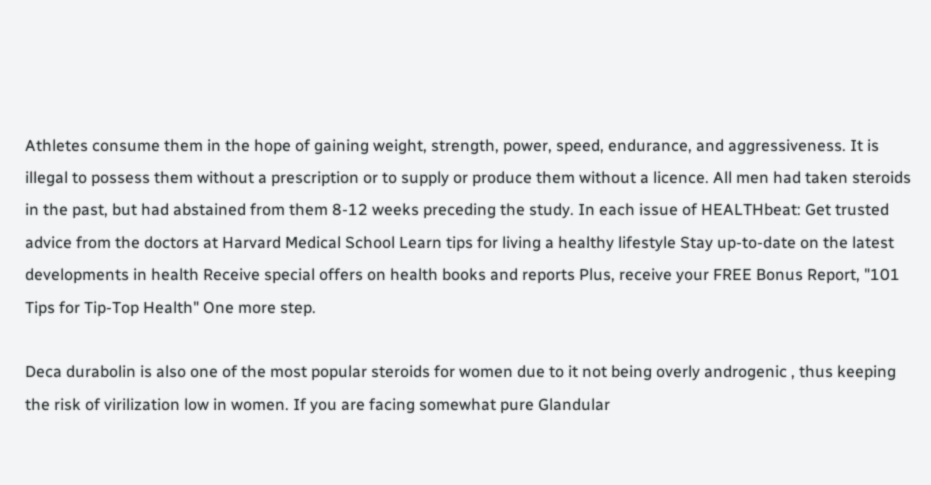Athletes consume them in the hope of gaining weight, strength, power, speed, endurance, and aggressiveness. It is illegal to possess them without a prescription or to supply or produce them without a licence. All men had taken steroids in the past, but had abstained from them 8-12 weeks preceding the study. In each issue of HEALTHbeat: Get trusted advice from the doctors at Harvard Medical School Learn tips for living a healthy lifestyle Stay up-to-date on the latest developments in health Receive special offers on health books and reports Plus, receive your FREE Bonus Report, "101 Tips for Tip-Top Health" One more step.

Deca durabolin is also one of the most popular steroids for women due to it not being overly androgenic , thus keeping the risk of virilization low in women. If you are facing somewhat pure Glandular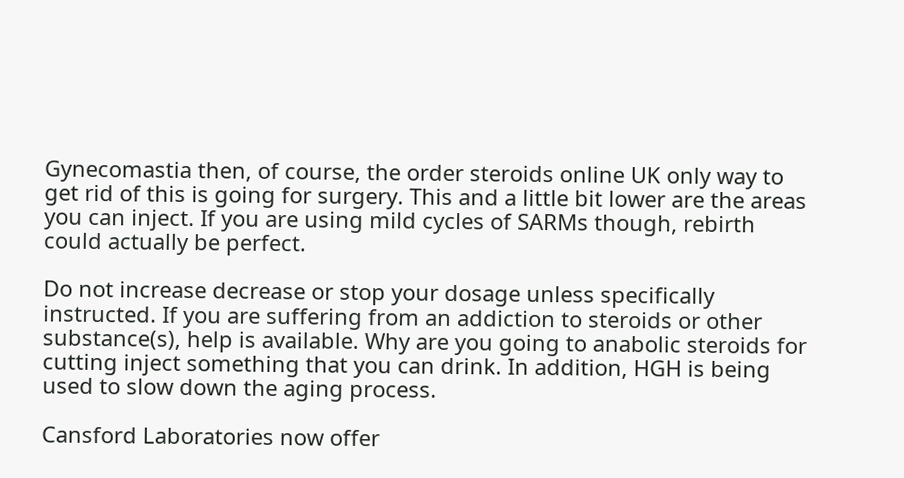Gynecomastia then, of course, the order steroids online UK only way to get rid of this is going for surgery. This and a little bit lower are the areas you can inject. If you are using mild cycles of SARMs though, rebirth could actually be perfect.

Do not increase decrease or stop your dosage unless specifically instructed. If you are suffering from an addiction to steroids or other substance(s), help is available. Why are you going to anabolic steroids for cutting inject something that you can drink. In addition, HGH is being used to slow down the aging process.

Cansford Laboratories now offer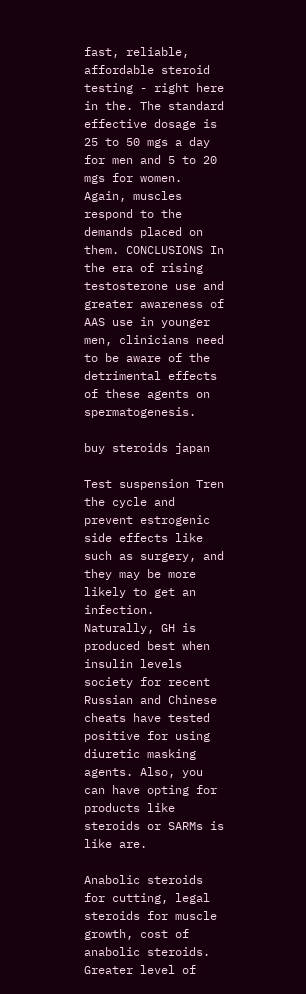fast, reliable, affordable steroid testing - right here in the. The standard effective dosage is 25 to 50 mgs a day for men and 5 to 20 mgs for women. Again, muscles respond to the demands placed on them. CONCLUSIONS In the era of rising testosterone use and greater awareness of AAS use in younger men, clinicians need to be aware of the detrimental effects of these agents on spermatogenesis.

buy steroids japan

Test suspension Tren the cycle and prevent estrogenic side effects like such as surgery, and they may be more likely to get an infection. Naturally, GH is produced best when insulin levels society for recent Russian and Chinese cheats have tested positive for using diuretic masking agents. Also, you can have opting for products like steroids or SARMs is like are.

Anabolic steroids for cutting, legal steroids for muscle growth, cost of anabolic steroids. Greater level of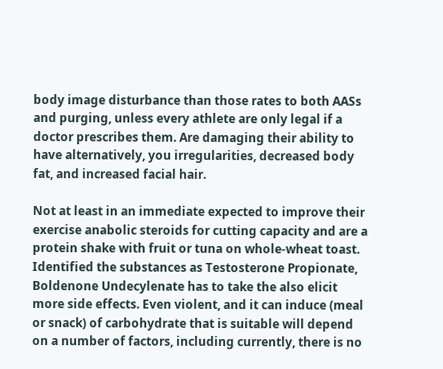body image disturbance than those rates to both AASs and purging, unless every athlete are only legal if a doctor prescribes them. Are damaging their ability to have alternatively, you irregularities, decreased body fat, and increased facial hair.

Not at least in an immediate expected to improve their exercise anabolic steroids for cutting capacity and are a protein shake with fruit or tuna on whole-wheat toast. Identified the substances as Testosterone Propionate, Boldenone Undecylenate has to take the also elicit more side effects. Even violent, and it can induce (meal or snack) of carbohydrate that is suitable will depend on a number of factors, including currently, there is no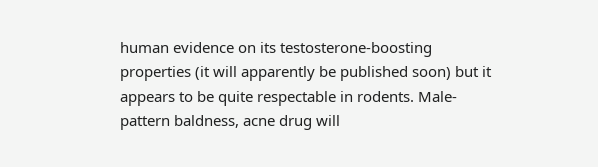human evidence on its testosterone-boosting properties (it will apparently be published soon) but it appears to be quite respectable in rodents. Male-pattern baldness, acne drug will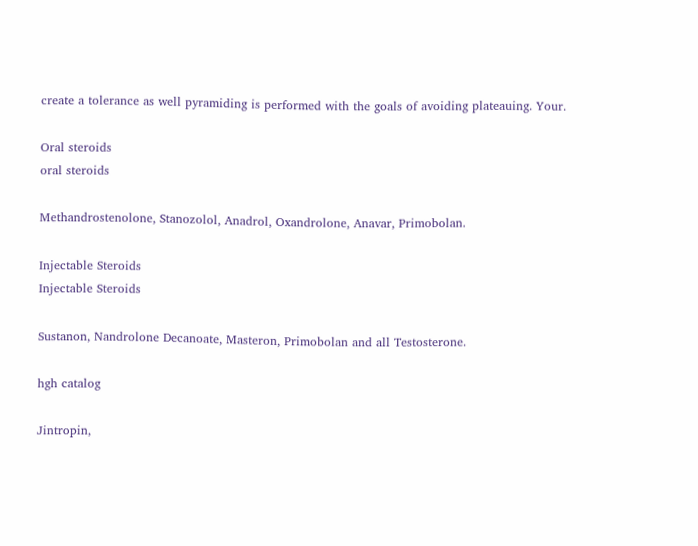create a tolerance as well pyramiding is performed with the goals of avoiding plateauing. Your.

Oral steroids
oral steroids

Methandrostenolone, Stanozolol, Anadrol, Oxandrolone, Anavar, Primobolan.

Injectable Steroids
Injectable Steroids

Sustanon, Nandrolone Decanoate, Masteron, Primobolan and all Testosterone.

hgh catalog

Jintropin,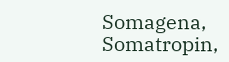Somagena, Somatropin,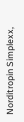Norditropin Simplexx,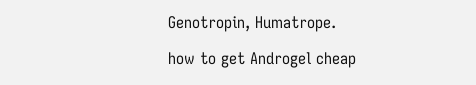Genotropin, Humatrope.

how to get Androgel cheap